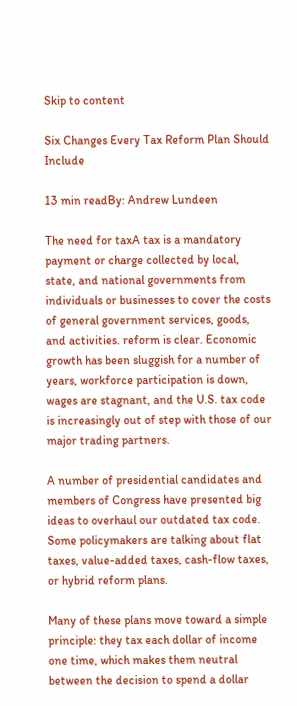Skip to content

Six Changes Every Tax Reform Plan Should Include

13 min readBy: Andrew Lundeen

The need for taxA tax is a mandatory payment or charge collected by local, state, and national governments from individuals or businesses to cover the costs of general government services, goods, and activities. reform is clear. Economic growth has been sluggish for a number of years, workforce participation is down, wages are stagnant, and the U.S. tax code is increasingly out of step with those of our major trading partners.

A number of presidential candidates and members of Congress have presented big ideas to overhaul our outdated tax code. Some policymakers are talking about flat taxes, value-added taxes, cash-flow taxes, or hybrid reform plans.

Many of these plans move toward a simple principle: they tax each dollar of income one time, which makes them neutral between the decision to spend a dollar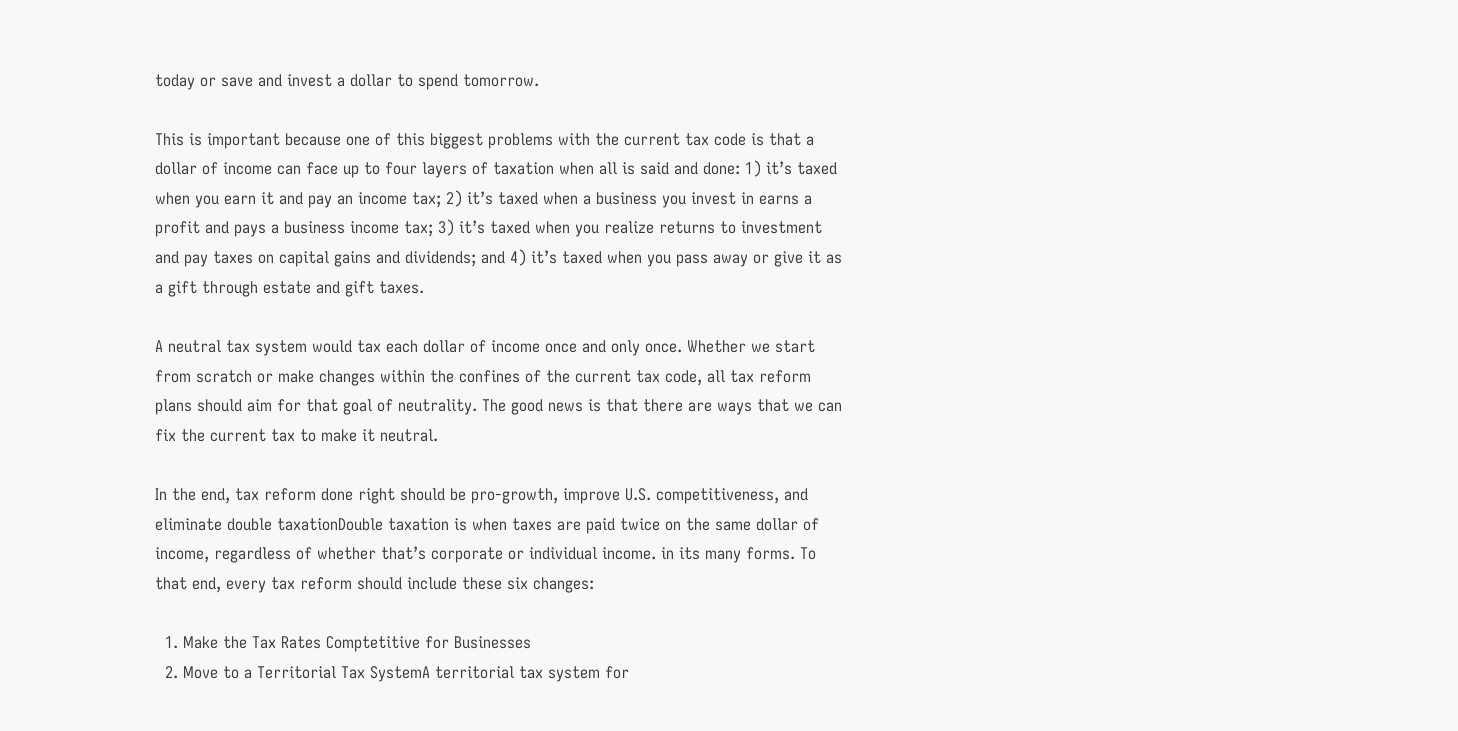today or save and invest a dollar to spend tomorrow.

This is important because one of this biggest problems with the current tax code is that a dollar of income can face up to four layers of taxation when all is said and done: 1) it’s taxed when you earn it and pay an income tax; 2) it’s taxed when a business you invest in earns a profit and pays a business income tax; 3) it’s taxed when you realize returns to investment and pay taxes on capital gains and dividends; and 4) it’s taxed when you pass away or give it as a gift through estate and gift taxes.

A neutral tax system would tax each dollar of income once and only once. Whether we start from scratch or make changes within the confines of the current tax code, all tax reform plans should aim for that goal of neutrality. The good news is that there are ways that we can fix the current tax to make it neutral.

In the end, tax reform done right should be pro-growth, improve U.S. competitiveness, and eliminate double taxationDouble taxation is when taxes are paid twice on the same dollar of income, regardless of whether that’s corporate or individual income. in its many forms. To that end, every tax reform should include these six changes:

  1. Make the Tax Rates Comptetitive for Businesses
  2. Move to a Territorial Tax SystemA territorial tax system for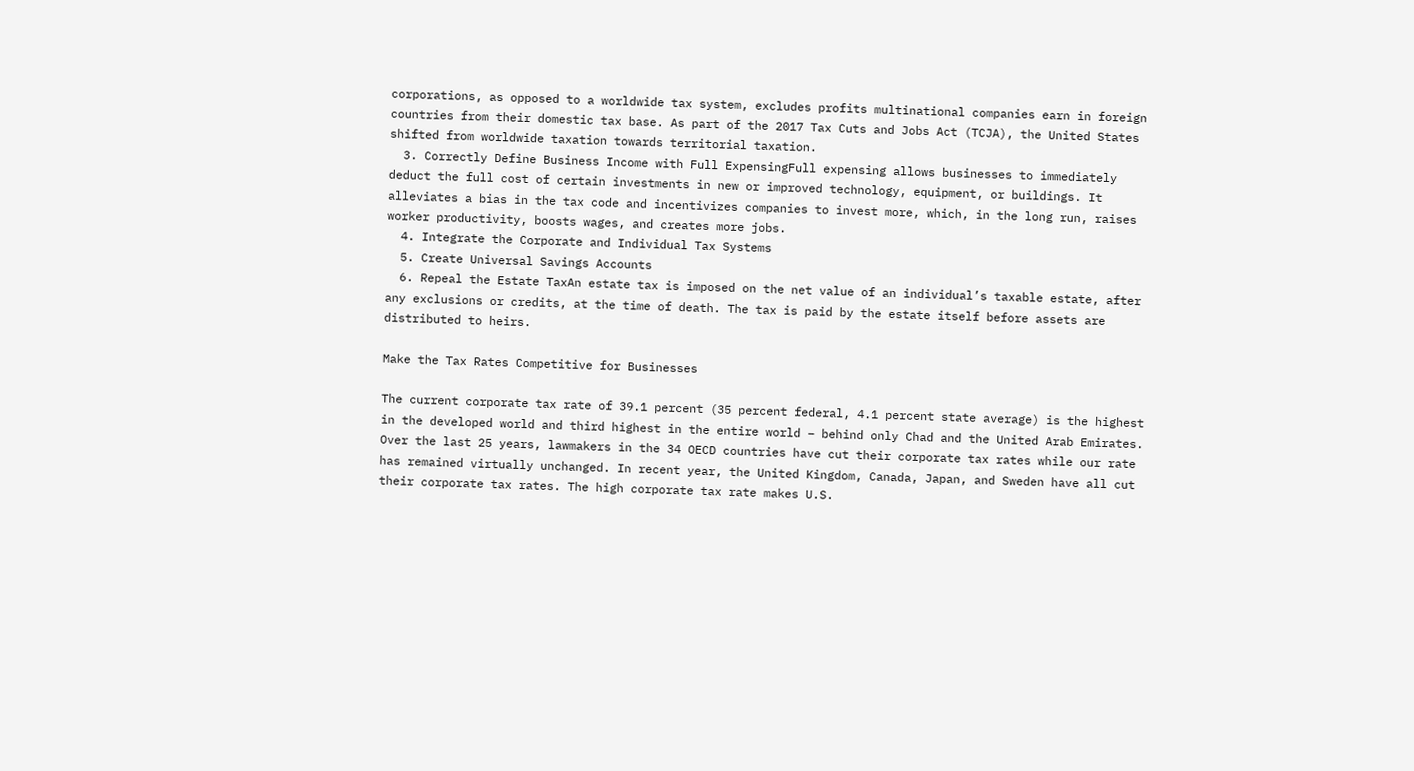corporations, as opposed to a worldwide tax system, excludes profits multinational companies earn in foreign countries from their domestic tax base. As part of the 2017 Tax Cuts and Jobs Act (TCJA), the United States shifted from worldwide taxation towards territorial taxation.
  3. Correctly Define Business Income with Full ExpensingFull expensing allows businesses to immediately deduct the full cost of certain investments in new or improved technology, equipment, or buildings. It alleviates a bias in the tax code and incentivizes companies to invest more, which, in the long run, raises worker productivity, boosts wages, and creates more jobs.
  4. Integrate the Corporate and Individual Tax Systems
  5. Create Universal Savings Accounts
  6. Repeal the Estate TaxAn estate tax is imposed on the net value of an individual’s taxable estate, after any exclusions or credits, at the time of death. The tax is paid by the estate itself before assets are distributed to heirs.

Make the Tax Rates Competitive for Businesses

The current corporate tax rate of 39.1 percent (35 percent federal, 4.1 percent state average) is the highest in the developed world and third highest in the entire world – behind only Chad and the United Arab Emirates. Over the last 25 years, lawmakers in the 34 OECD countries have cut their corporate tax rates while our rate has remained virtually unchanged. In recent year, the United Kingdom, Canada, Japan, and Sweden have all cut their corporate tax rates. The high corporate tax rate makes U.S.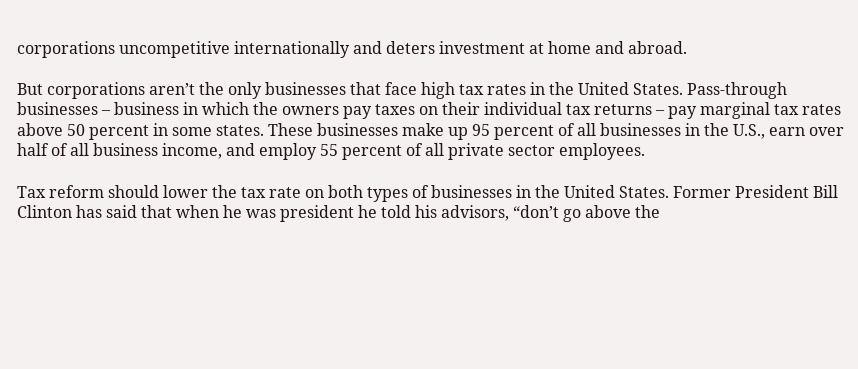corporations uncompetitive internationally and deters investment at home and abroad.

But corporations aren’t the only businesses that face high tax rates in the United States. Pass-through businesses – business in which the owners pay taxes on their individual tax returns – pay marginal tax rates above 50 percent in some states. These businesses make up 95 percent of all businesses in the U.S., earn over half of all business income, and employ 55 percent of all private sector employees.

Tax reform should lower the tax rate on both types of businesses in the United States. Former President Bill Clinton has said that when he was president he told his advisors, “don’t go above the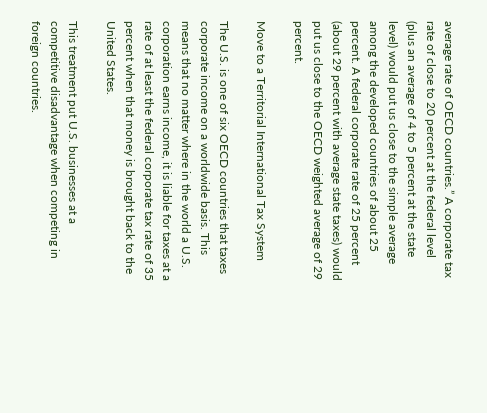average rate of OECD countries.” A corporate tax rate of close to 20 percent at the federal level (plus an average of 4 to 5 percent at the state level) would put us close to the simple average among the developed countries of about 25 percent. A federal corporate rate of 25 percent (about 29 percent with average state taxes) would put us close to the OECD weighted average of 29 percent.

Move to a Territorial International Tax System

The U.S. is one of six OECD countries that taxes corporate income on a worldwide basis. This means that no matter where in the world a U.S. corporation earns income, it is liable for taxes at a rate of at least the federal corporate tax rate of 35 percent when that money is brought back to the United States.

This treatment put U.S. businesses at a competitive disadvantage when competing in foreign countries.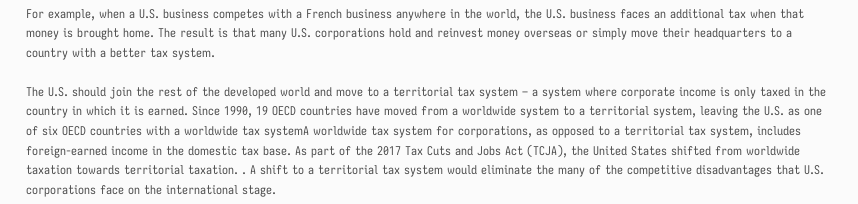For example, when a U.S. business competes with a French business anywhere in the world, the U.S. business faces an additional tax when that money is brought home. The result is that many U.S. corporations hold and reinvest money overseas or simply move their headquarters to a country with a better tax system.

The U.S. should join the rest of the developed world and move to a territorial tax system – a system where corporate income is only taxed in the country in which it is earned. Since 1990, 19 OECD countries have moved from a worldwide system to a territorial system, leaving the U.S. as one of six OECD countries with a worldwide tax systemA worldwide tax system for corporations, as opposed to a territorial tax system, includes foreign-earned income in the domestic tax base. As part of the 2017 Tax Cuts and Jobs Act (TCJA), the United States shifted from worldwide taxation towards territorial taxation. . A shift to a territorial tax system would eliminate the many of the competitive disadvantages that U.S. corporations face on the international stage.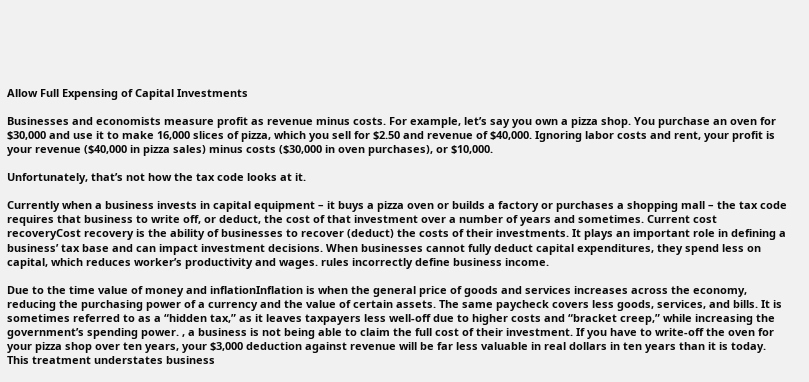Allow Full Expensing of Capital Investments

Businesses and economists measure profit as revenue minus costs. For example, let’s say you own a pizza shop. You purchase an oven for $30,000 and use it to make 16,000 slices of pizza, which you sell for $2.50 and revenue of $40,000. Ignoring labor costs and rent, your profit is your revenue ($40,000 in pizza sales) minus costs ($30,000 in oven purchases), or $10,000.

Unfortunately, that’s not how the tax code looks at it.

Currently when a business invests in capital equipment – it buys a pizza oven or builds a factory or purchases a shopping mall – the tax code requires that business to write off, or deduct, the cost of that investment over a number of years and sometimes. Current cost recoveryCost recovery is the ability of businesses to recover (deduct) the costs of their investments. It plays an important role in defining a business’ tax base and can impact investment decisions. When businesses cannot fully deduct capital expenditures, they spend less on capital, which reduces worker’s productivity and wages. rules incorrectly define business income.

Due to the time value of money and inflationInflation is when the general price of goods and services increases across the economy, reducing the purchasing power of a currency and the value of certain assets. The same paycheck covers less goods, services, and bills. It is sometimes referred to as a “hidden tax,” as it leaves taxpayers less well-off due to higher costs and “bracket creep,” while increasing the government’s spending power. , a business is not being able to claim the full cost of their investment. If you have to write-off the oven for your pizza shop over ten years, your $3,000 deduction against revenue will be far less valuable in real dollars in ten years than it is today. This treatment understates business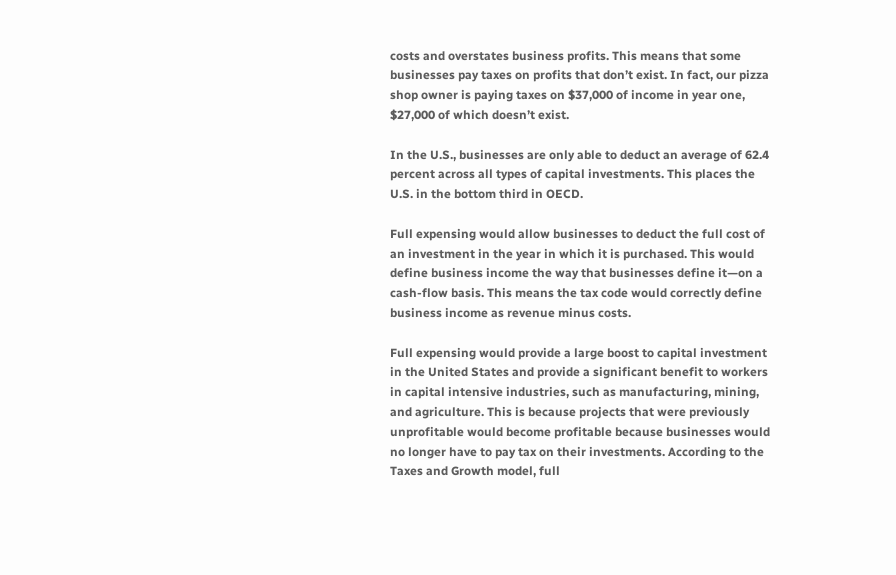costs and overstates business profits. This means that some businesses pay taxes on profits that don’t exist. In fact, our pizza shop owner is paying taxes on $37,000 of income in year one, $27,000 of which doesn’t exist.

In the U.S., businesses are only able to deduct an average of 62.4 percent across all types of capital investments. This places the U.S. in the bottom third in OECD.

Full expensing would allow businesses to deduct the full cost of an investment in the year in which it is purchased. This would define business income the way that businesses define it—on a cash-flow basis. This means the tax code would correctly define business income as revenue minus costs.

Full expensing would provide a large boost to capital investment in the United States and provide a significant benefit to workers in capital intensive industries, such as manufacturing, mining, and agriculture. This is because projects that were previously unprofitable would become profitable because businesses would no longer have to pay tax on their investments. According to the Taxes and Growth model, full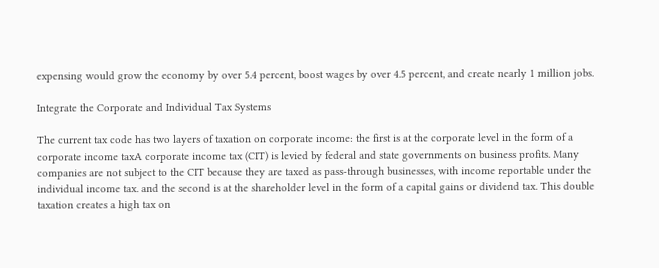expensing would grow the economy by over 5.4 percent, boost wages by over 4.5 percent, and create nearly 1 million jobs.

Integrate the Corporate and Individual Tax Systems

The current tax code has two layers of taxation on corporate income: the first is at the corporate level in the form of a corporate income taxA corporate income tax (CIT) is levied by federal and state governments on business profits. Many companies are not subject to the CIT because they are taxed as pass-through businesses, with income reportable under the individual income tax. and the second is at the shareholder level in the form of a capital gains or dividend tax. This double taxation creates a high tax on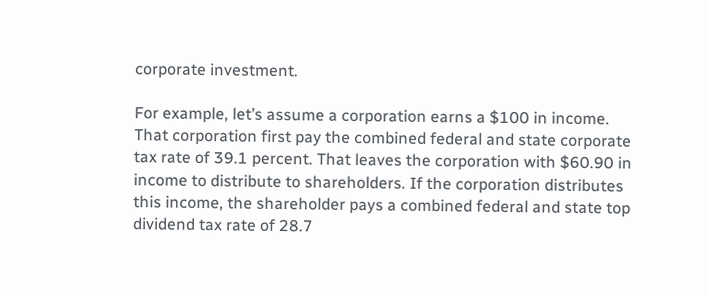corporate investment.

For example, let’s assume a corporation earns a $100 in income. That corporation first pay the combined federal and state corporate tax rate of 39.1 percent. That leaves the corporation with $60.90 in income to distribute to shareholders. If the corporation distributes this income, the shareholder pays a combined federal and state top dividend tax rate of 28.7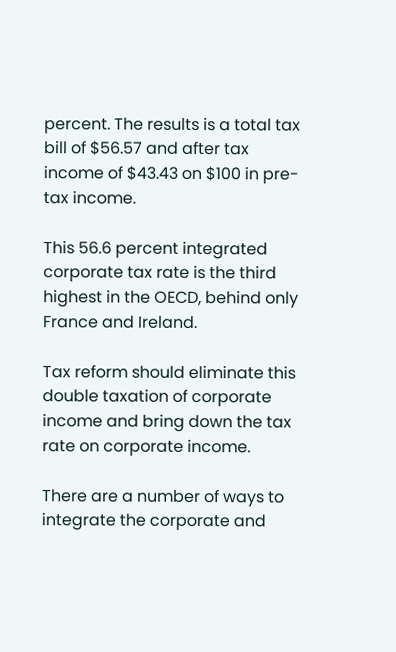percent. The results is a total tax bill of $56.57 and after tax income of $43.43 on $100 in pre-tax income.

This 56.6 percent integrated corporate tax rate is the third highest in the OECD, behind only France and Ireland.

Tax reform should eliminate this double taxation of corporate income and bring down the tax rate on corporate income.

There are a number of ways to integrate the corporate and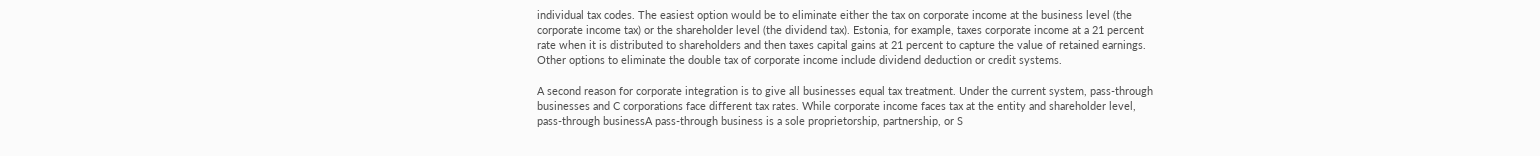individual tax codes. The easiest option would be to eliminate either the tax on corporate income at the business level (the corporate income tax) or the shareholder level (the dividend tax). Estonia, for example, taxes corporate income at a 21 percent rate when it is distributed to shareholders and then taxes capital gains at 21 percent to capture the value of retained earnings. Other options to eliminate the double tax of corporate income include dividend deduction or credit systems.

A second reason for corporate integration is to give all businesses equal tax treatment. Under the current system, pass-through businesses and C corporations face different tax rates. While corporate income faces tax at the entity and shareholder level, pass-through businessA pass-through business is a sole proprietorship, partnership, or S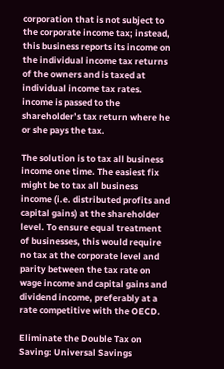corporation that is not subject to the corporate income tax; instead, this business reports its income on the individual income tax returns of the owners and is taxed at individual income tax rates. income is passed to the shareholder’s tax return where he or she pays the tax.

The solution is to tax all business income one time. The easiest fix might be to tax all business income (i.e. distributed profits and capital gains) at the shareholder level. To ensure equal treatment of businesses, this would require no tax at the corporate level and parity between the tax rate on wage income and capital gains and dividend income, preferably at a rate competitive with the OECD.

Eliminate the Double Tax on Saving: Universal Savings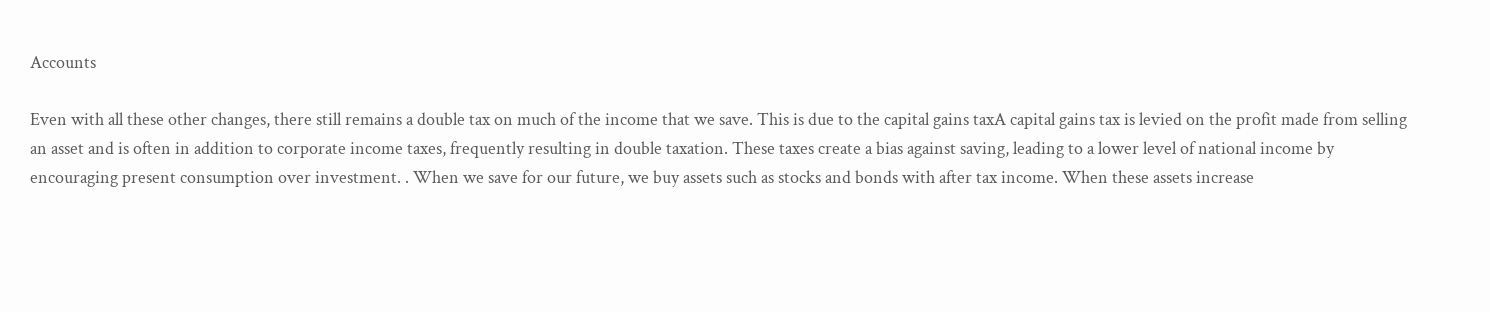Accounts

Even with all these other changes, there still remains a double tax on much of the income that we save. This is due to the capital gains taxA capital gains tax is levied on the profit made from selling an asset and is often in addition to corporate income taxes, frequently resulting in double taxation. These taxes create a bias against saving, leading to a lower level of national income by encouraging present consumption over investment. . When we save for our future, we buy assets such as stocks and bonds with after tax income. When these assets increase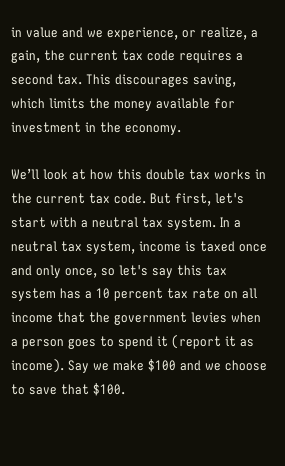in value and we experience, or realize, a gain, the current tax code requires a second tax. This discourages saving, which limits the money available for investment in the economy.

We’ll look at how this double tax works in the current tax code. But first, let's start with a neutral tax system. In a neutral tax system, income is taxed once and only once, so let's say this tax system has a 10 percent tax rate on all income that the government levies when a person goes to spend it (report it as income). Say we make $100 and we choose to save that $100.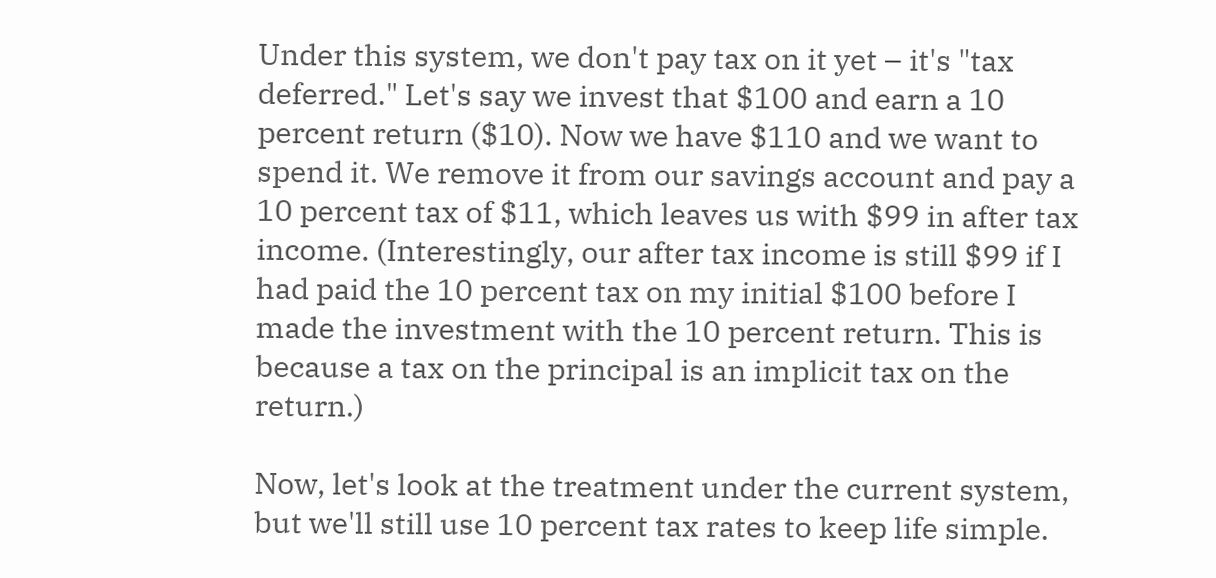Under this system, we don't pay tax on it yet – it's "tax deferred." Let's say we invest that $100 and earn a 10 percent return ($10). Now we have $110 and we want to spend it. We remove it from our savings account and pay a 10 percent tax of $11, which leaves us with $99 in after tax income. (Interestingly, our after tax income is still $99 if I had paid the 10 percent tax on my initial $100 before I made the investment with the 10 percent return. This is because a tax on the principal is an implicit tax on the return.)

Now, let's look at the treatment under the current system, but we'll still use 10 percent tax rates to keep life simple.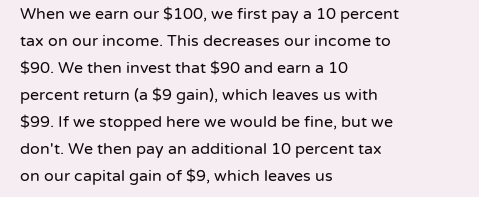When we earn our $100, we first pay a 10 percent tax on our income. This decreases our income to $90. We then invest that $90 and earn a 10 percent return (a $9 gain), which leaves us with $99. If we stopped here we would be fine, but we don't. We then pay an additional 10 percent tax on our capital gain of $9, which leaves us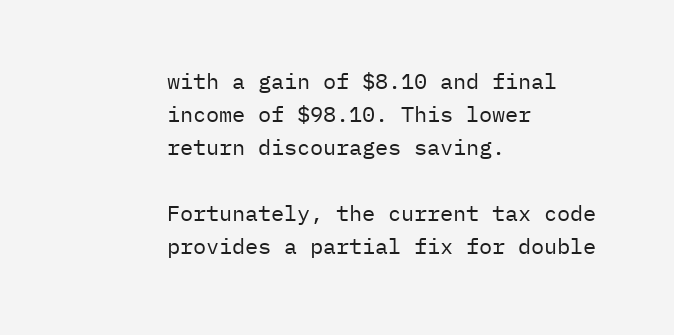with a gain of $8.10 and final income of $98.10. This lower return discourages saving.

Fortunately, the current tax code provides a partial fix for double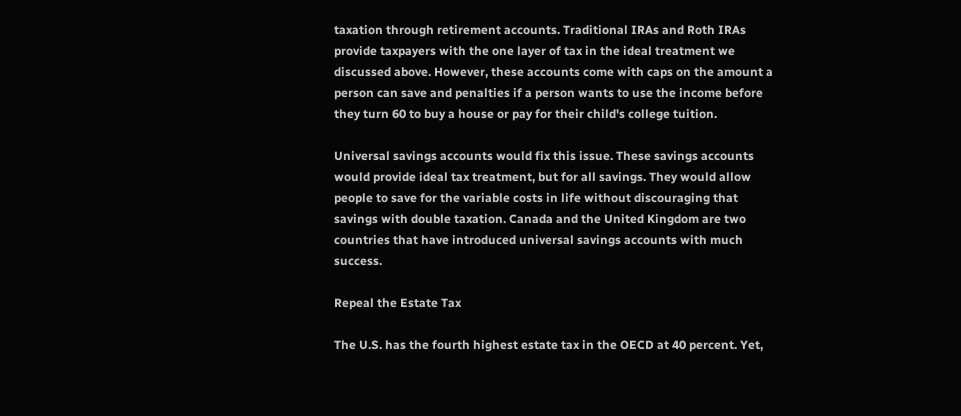taxation through retirement accounts. Traditional IRAs and Roth IRAs provide taxpayers with the one layer of tax in the ideal treatment we discussed above. However, these accounts come with caps on the amount a person can save and penalties if a person wants to use the income before they turn 60 to buy a house or pay for their child's college tuition.

Universal savings accounts would fix this issue. These savings accounts would provide ideal tax treatment, but for all savings. They would allow people to save for the variable costs in life without discouraging that savings with double taxation. Canada and the United Kingdom are two countries that have introduced universal savings accounts with much success.

Repeal the Estate Tax

The U.S. has the fourth highest estate tax in the OECD at 40 percent. Yet,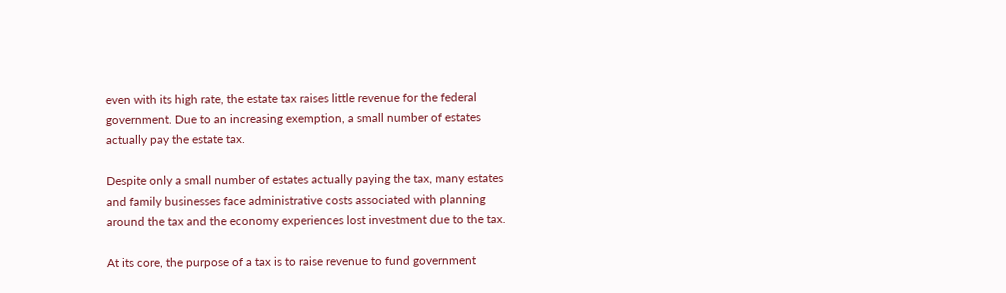even with its high rate, the estate tax raises little revenue for the federal government. Due to an increasing exemption, a small number of estates actually pay the estate tax.

Despite only a small number of estates actually paying the tax, many estates and family businesses face administrative costs associated with planning around the tax and the economy experiences lost investment due to the tax.

At its core, the purpose of a tax is to raise revenue to fund government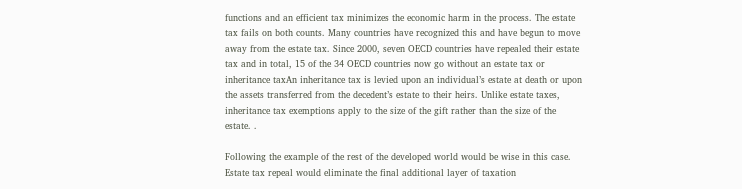functions and an efficient tax minimizes the economic harm in the process. The estate tax fails on both counts. Many countries have recognized this and have begun to move away from the estate tax. Since 2000, seven OECD countries have repealed their estate tax and in total, 15 of the 34 OECD countries now go without an estate tax or inheritance taxAn inheritance tax is levied upon an individual’s estate at death or upon the assets transferred from the decedent’s estate to their heirs. Unlike estate taxes, inheritance tax exemptions apply to the size of the gift rather than the size of the estate. .

Following the example of the rest of the developed world would be wise in this case. Estate tax repeal would eliminate the final additional layer of taxation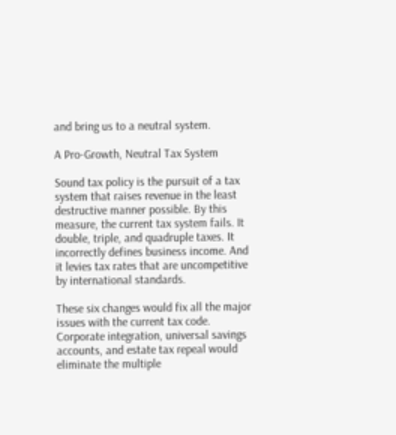and bring us to a neutral system.

A Pro-Growth, Neutral Tax System

Sound tax policy is the pursuit of a tax system that raises revenue in the least destructive manner possible. By this measure, the current tax system fails. It double, triple, and quadruple taxes. It incorrectly defines business income. And it levies tax rates that are uncompetitive by international standards.

These six changes would fix all the major issues with the current tax code. Corporate integration, universal savings accounts, and estate tax repeal would eliminate the multiple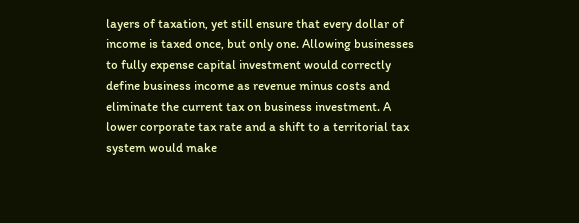layers of taxation, yet still ensure that every dollar of income is taxed once, but only one. Allowing businesses to fully expense capital investment would correctly define business income as revenue minus costs and eliminate the current tax on business investment. A lower corporate tax rate and a shift to a territorial tax system would make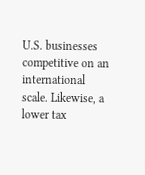U.S. businesses competitive on an international scale. Likewise, a lower tax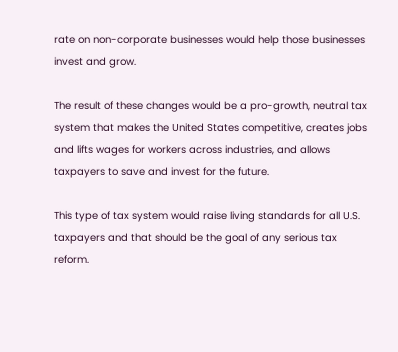rate on non-corporate businesses would help those businesses invest and grow.

The result of these changes would be a pro-growth, neutral tax system that makes the United States competitive, creates jobs and lifts wages for workers across industries, and allows taxpayers to save and invest for the future.

This type of tax system would raise living standards for all U.S. taxpayers and that should be the goal of any serious tax reform.